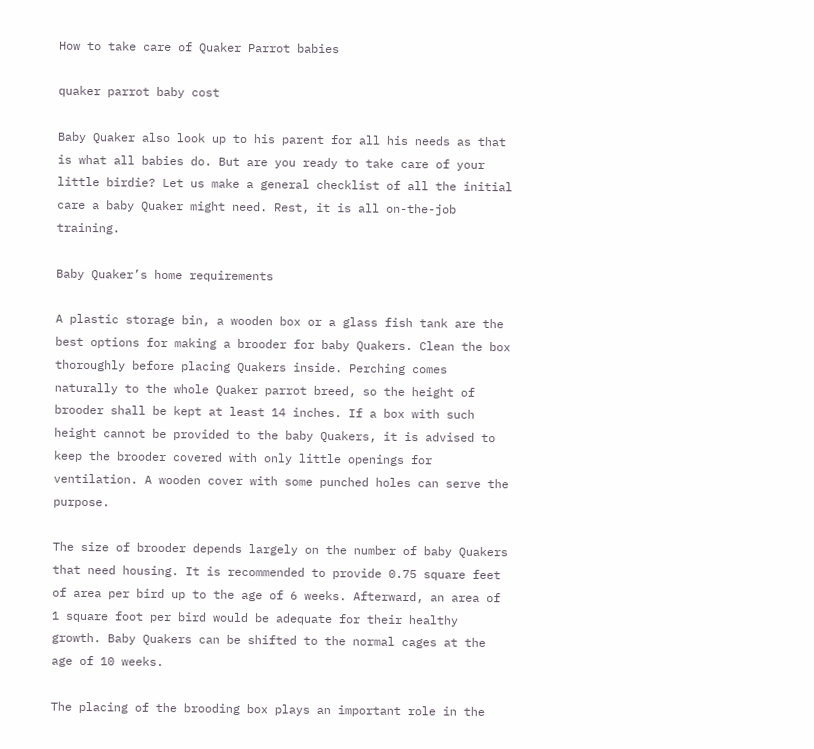How to take care of Quaker Parrot babies

quaker parrot baby cost

Baby Quaker also look up to his parent for all his needs as that is what all babies do. But are you ready to take care of your little birdie? Let us make a general checklist of all the initial care a baby Quaker might need. Rest, it is all on-the-job training.

Baby Quaker’s home requirements

A plastic storage bin, a wooden box or a glass fish tank are the best options for making a brooder for baby Quakers. Clean the box thoroughly before placing Quakers inside. Perching comes naturally to the whole Quaker parrot breed, so the height of brooder shall be kept at least 14 inches. If a box with such height cannot be provided to the baby Quakers, it is advised to keep the brooder covered with only little openings for ventilation. A wooden cover with some punched holes can serve the purpose.

The size of brooder depends largely on the number of baby Quakers that need housing. It is recommended to provide 0.75 square feet of area per bird up to the age of 6 weeks. Afterward, an area of 1 square foot per bird would be adequate for their healthy growth. Baby Quakers can be shifted to the normal cages at the age of 10 weeks.

The placing of the brooding box plays an important role in the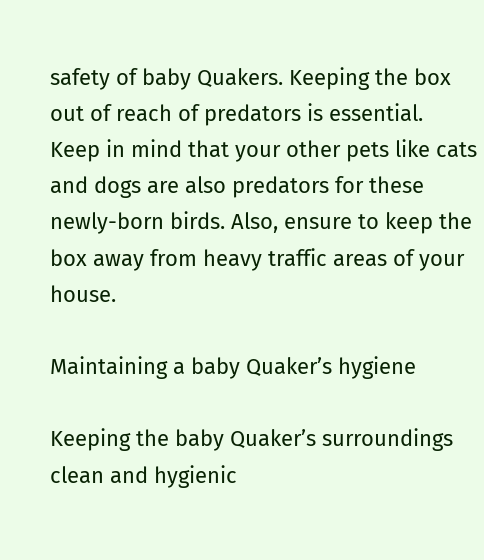safety of baby Quakers. Keeping the box out of reach of predators is essential. Keep in mind that your other pets like cats and dogs are also predators for these newly-born birds. Also, ensure to keep the box away from heavy traffic areas of your house.

Maintaining a baby Quaker’s hygiene

Keeping the baby Quaker’s surroundings clean and hygienic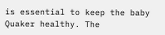is essential to keep the baby Quaker healthy. The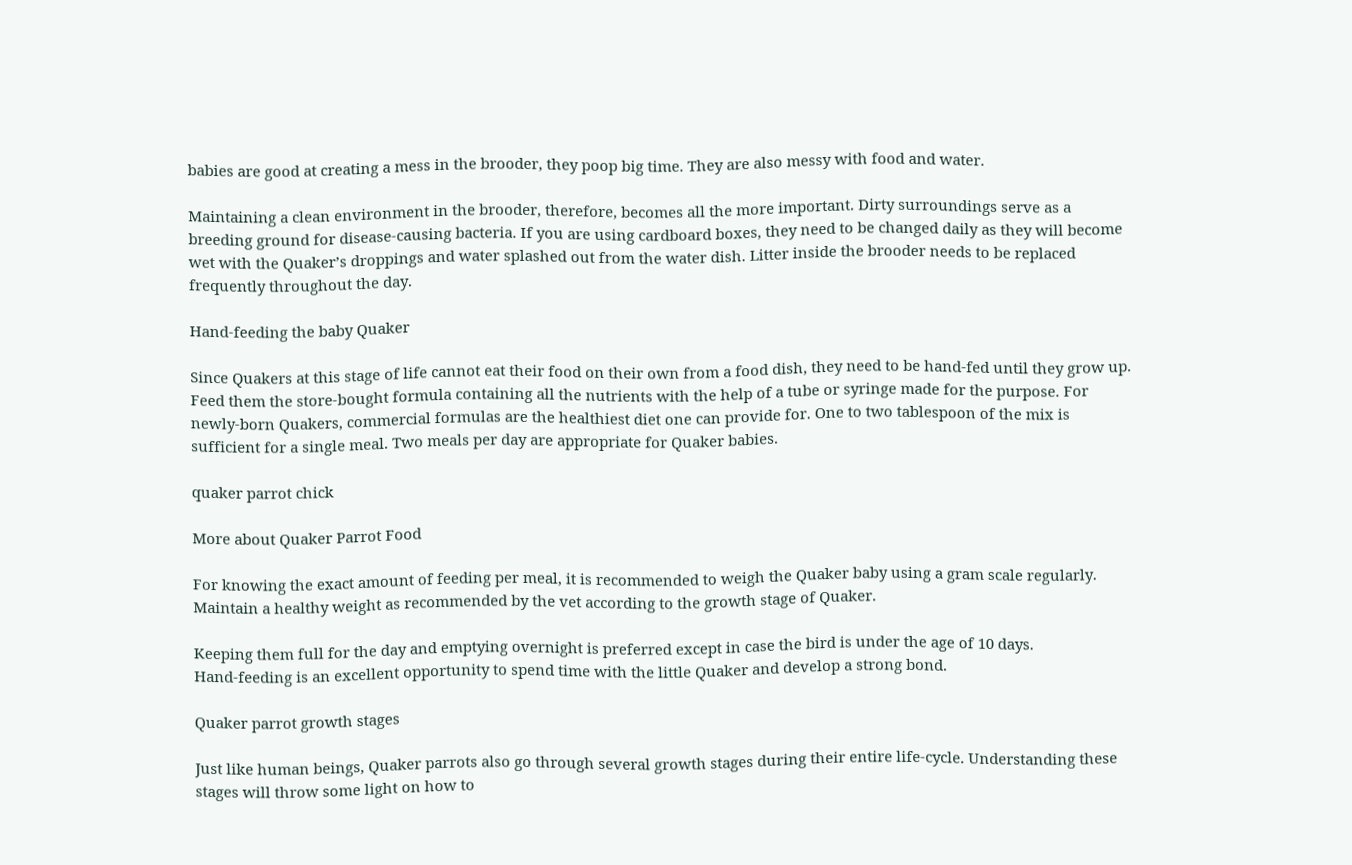babies are good at creating a mess in the brooder, they poop big time. They are also messy with food and water.

Maintaining a clean environment in the brooder, therefore, becomes all the more important. Dirty surroundings serve as a breeding ground for disease-causing bacteria. If you are using cardboard boxes, they need to be changed daily as they will become wet with the Quaker’s droppings and water splashed out from the water dish. Litter inside the brooder needs to be replaced frequently throughout the day.

Hand-feeding the baby Quaker

Since Quakers at this stage of life cannot eat their food on their own from a food dish, they need to be hand-fed until they grow up. Feed them the store-bought formula containing all the nutrients with the help of a tube or syringe made for the purpose. For newly-born Quakers, commercial formulas are the healthiest diet one can provide for. One to two tablespoon of the mix is sufficient for a single meal. Two meals per day are appropriate for Quaker babies.

quaker parrot chick

More about Quaker Parrot Food

For knowing the exact amount of feeding per meal, it is recommended to weigh the Quaker baby using a gram scale regularly. Maintain a healthy weight as recommended by the vet according to the growth stage of Quaker.

Keeping them full for the day and emptying overnight is preferred except in case the bird is under the age of 10 days.
Hand-feeding is an excellent opportunity to spend time with the little Quaker and develop a strong bond.

Quaker parrot growth stages

Just like human beings, Quaker parrots also go through several growth stages during their entire life-cycle. Understanding these stages will throw some light on how to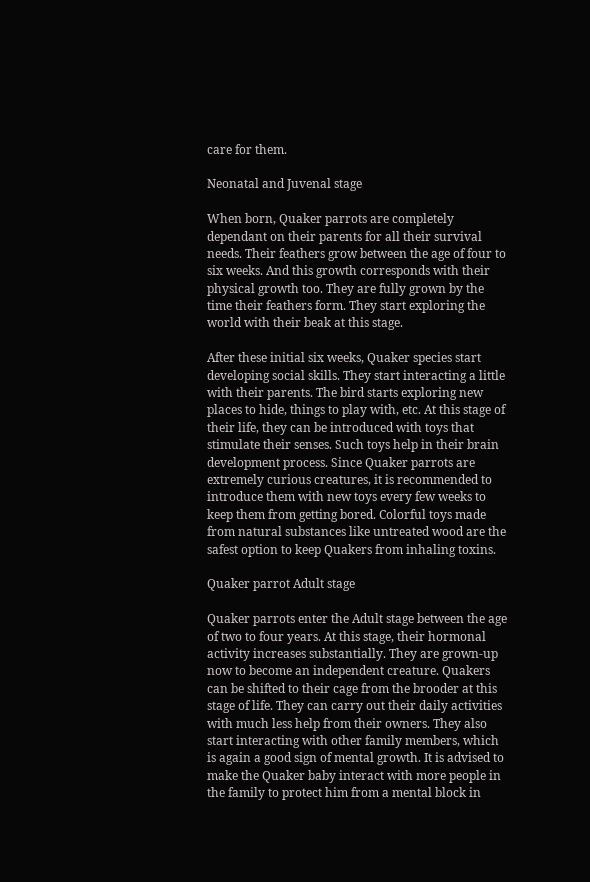care for them.

Neonatal and Juvenal stage

When born, Quaker parrots are completely dependant on their parents for all their survival needs. Their feathers grow between the age of four to six weeks. And this growth corresponds with their physical growth too. They are fully grown by the time their feathers form. They start exploring the world with their beak at this stage.

After these initial six weeks, Quaker species start developing social skills. They start interacting a little with their parents. The bird starts exploring new places to hide, things to play with, etc. At this stage of their life, they can be introduced with toys that stimulate their senses. Such toys help in their brain development process. Since Quaker parrots are extremely curious creatures, it is recommended to introduce them with new toys every few weeks to keep them from getting bored. Colorful toys made from natural substances like untreated wood are the safest option to keep Quakers from inhaling toxins.

Quaker parrot Adult stage

Quaker parrots enter the Adult stage between the age of two to four years. At this stage, their hormonal activity increases substantially. They are grown-up now to become an independent creature. Quakers can be shifted to their cage from the brooder at this stage of life. They can carry out their daily activities with much less help from their owners. They also start interacting with other family members, which is again a good sign of mental growth. It is advised to make the Quaker baby interact with more people in the family to protect him from a mental block in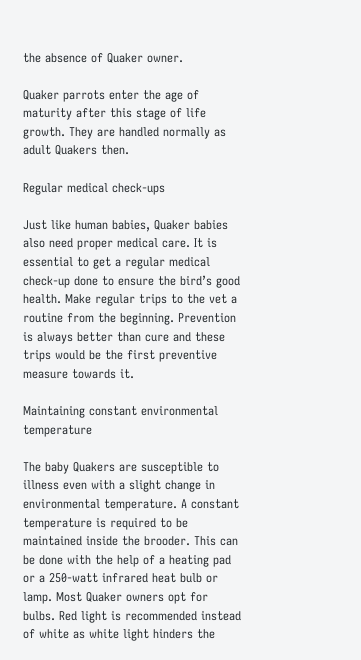the absence of Quaker owner.

Quaker parrots enter the age of maturity after this stage of life growth. They are handled normally as adult Quakers then.

Regular medical check-ups

Just like human babies, Quaker babies also need proper medical care. It is essential to get a regular medical check-up done to ensure the bird’s good health. Make regular trips to the vet a routine from the beginning. Prevention is always better than cure and these trips would be the first preventive measure towards it.

Maintaining constant environmental temperature

The baby Quakers are susceptible to illness even with a slight change in environmental temperature. A constant temperature is required to be maintained inside the brooder. This can be done with the help of a heating pad or a 250-watt infrared heat bulb or lamp. Most Quaker owners opt for bulbs. Red light is recommended instead of white as white light hinders the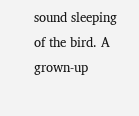sound sleeping of the bird. A grown-up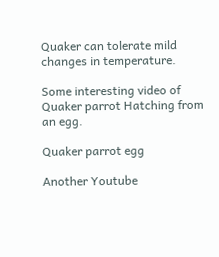Quaker can tolerate mild changes in temperature.

Some interesting video of Quaker parrot Hatching from an egg.

Quaker parrot egg

Another Youtube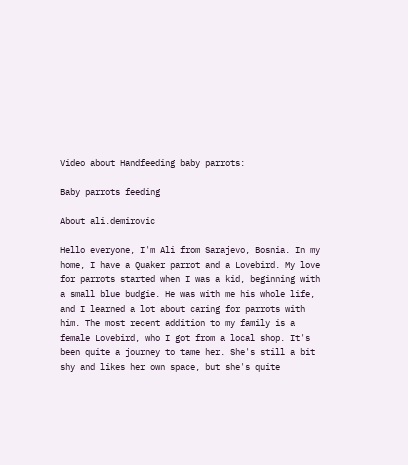Video about Handfeeding baby parrots:

Baby parrots feeding

About ali.demirovic

Hello everyone, I'm Ali from Sarajevo, Bosnia. In my home, I have a Quaker parrot and a Lovebird. My love for parrots started when I was a kid, beginning with a small blue budgie. He was with me his whole life, and I learned a lot about caring for parrots with him. The most recent addition to my family is a female Lovebird, who I got from a local shop. It's been quite a journey to tame her. She's still a bit shy and likes her own space, but she's quite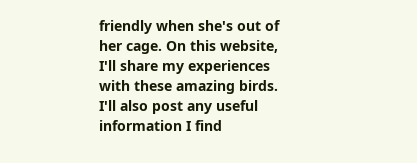friendly when she's out of her cage. On this website, I'll share my experiences with these amazing birds. I'll also post any useful information I find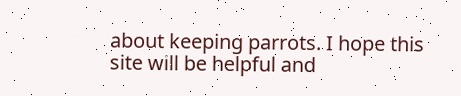about keeping parrots. I hope this site will be helpful and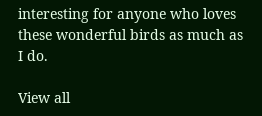interesting for anyone who loves these wonderful birds as much as I do.

View all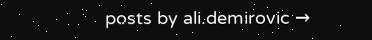posts by ali.demirovic →